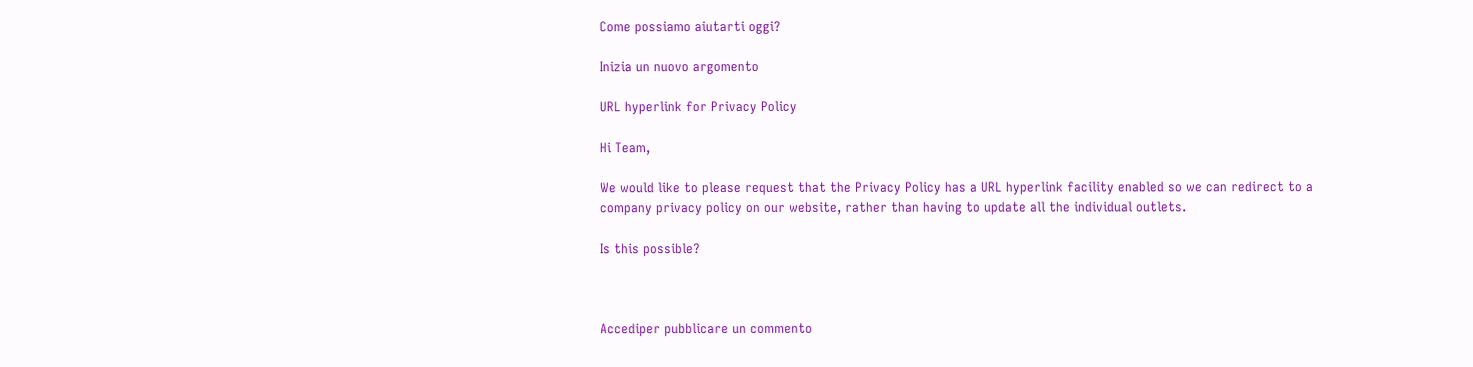Come possiamo aiutarti oggi?

Inizia un nuovo argomento

URL hyperlink for Privacy Policy

Hi Team,

We would like to please request that the Privacy Policy has a URL hyperlink facility enabled so we can redirect to a company privacy policy on our website, rather than having to update all the individual outlets.

Is this possible?



Accediper pubblicare un commento